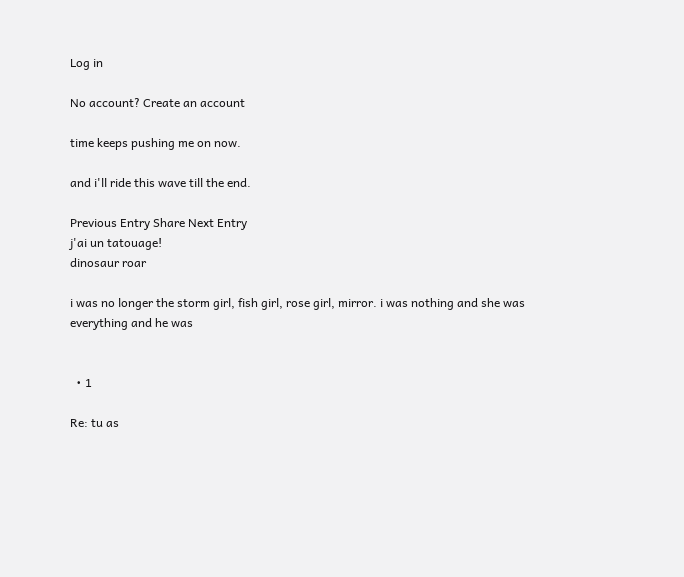Log in

No account? Create an account

time keeps pushing me on now.

and i'll ride this wave till the end.

Previous Entry Share Next Entry
j'ai un tatouage!
dinosaur roar

i was no longer the storm girl, fish girl, rose girl, mirror. i was nothing and she was everything and he was


  • 1

Re: tu as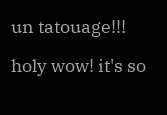un tatouage!!!

holy wow! it's so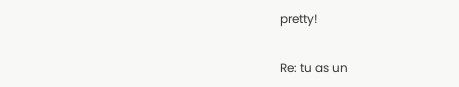pretty!

Re: tu as un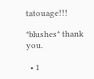tatouage!!!

*blushes* thank you.

  • 1